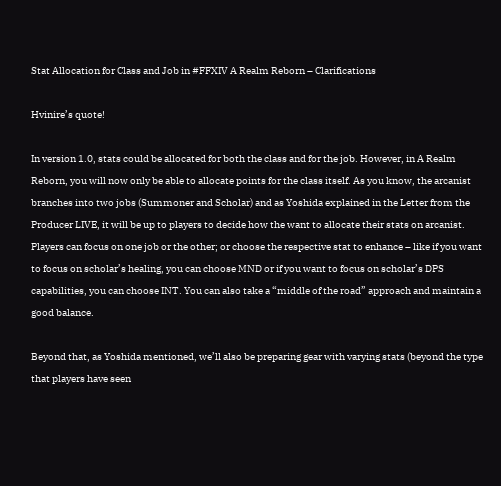Stat Allocation for Class and Job in #FFXIV A Realm Reborn – Clarifications

Hvinire’s quote!

In version 1.0, stats could be allocated for both the class and for the job. However, in A Realm Reborn, you will now only be able to allocate points for the class itself. As you know, the arcanist branches into two jobs (Summoner and Scholar) and as Yoshida explained in the Letter from the Producer LIVE, it will be up to players to decide how the want to allocate their stats on arcanist. Players can focus on one job or the other; or choose the respective stat to enhance – like if you want to focus on scholar’s healing, you can choose MND or if you want to focus on scholar’s DPS capabilities, you can choose INT. You can also take a “middle of the road” approach and maintain a good balance.

Beyond that, as Yoshida mentioned, we’ll also be preparing gear with varying stats (beyond the type that players have seen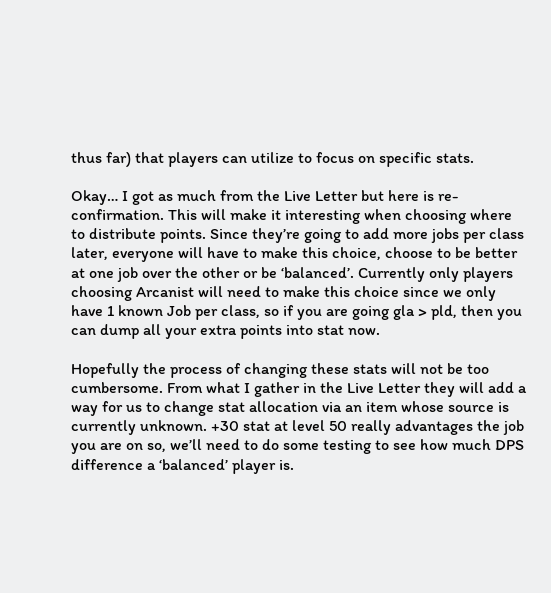thus far) that players can utilize to focus on specific stats.

Okay… I got as much from the Live Letter but here is re-confirmation. This will make it interesting when choosing where to distribute points. Since they’re going to add more jobs per class later, everyone will have to make this choice, choose to be better at one job over the other or be ‘balanced’. Currently only players choosing Arcanist will need to make this choice since we only have 1 known Job per class, so if you are going gla > pld, then you can dump all your extra points into stat now.

Hopefully the process of changing these stats will not be too cumbersome. From what I gather in the Live Letter they will add a way for us to change stat allocation via an item whose source is currently unknown. +30 stat at level 50 really advantages the job you are on so, we’ll need to do some testing to see how much DPS difference a ‘balanced’ player is.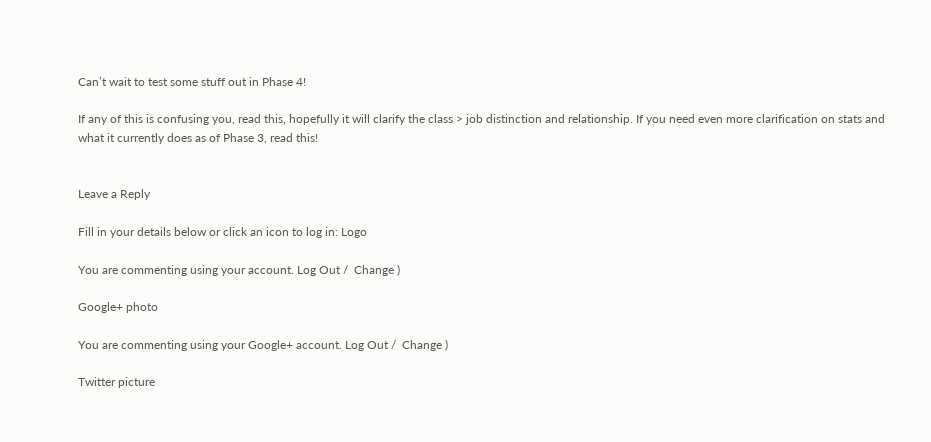Can’t wait to test some stuff out in Phase 4!

If any of this is confusing you, read this, hopefully it will clarify the class > job distinction and relationship. If you need even more clarification on stats and what it currently does as of Phase 3, read this!


Leave a Reply

Fill in your details below or click an icon to log in: Logo

You are commenting using your account. Log Out /  Change )

Google+ photo

You are commenting using your Google+ account. Log Out /  Change )

Twitter picture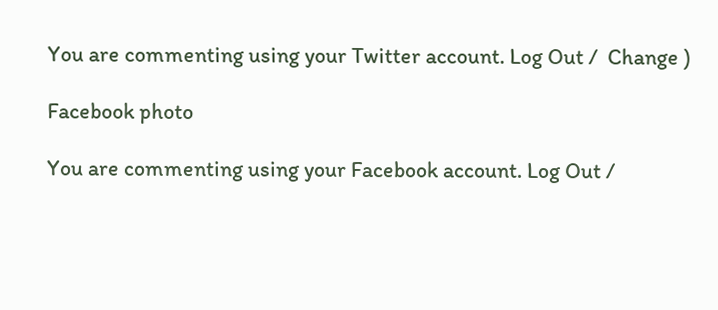You are commenting using your Twitter account. Log Out /  Change )

Facebook photo

You are commenting using your Facebook account. Log Out /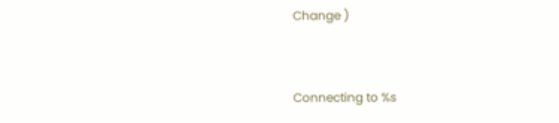Change )


Connecting to %s